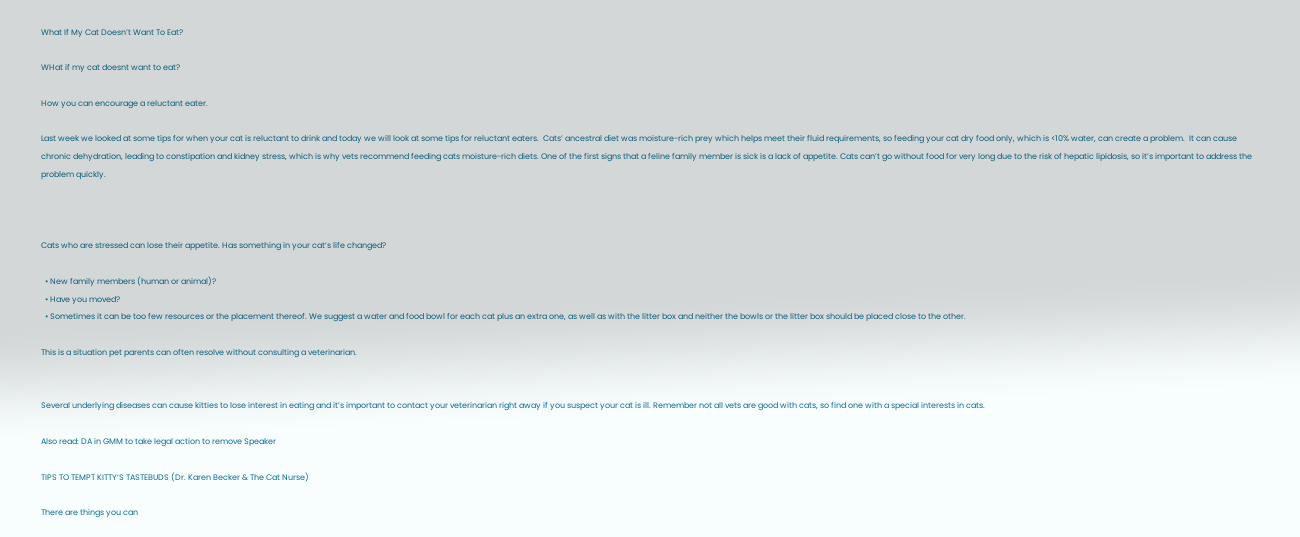What If My Cat Doesn’t Want To Eat?

WHat if my cat doesnt want to eat?

How you can encourage a reluctant eater.

Last week we looked at some tips for when your cat is reluctant to drink and today we will look at some tips for reluctant eaters.  Cats’ ancestral diet was moisture-rich prey which helps meet their fluid requirements, so feeding your cat dry food only, which is <10% water, can create a problem.  It can cause chronic dehydration, leading to constipation and kidney stress, which is why vets recommend feeding cats moisture-rich diets. One of the first signs that a feline family member is sick is a lack of appetite. Cats can’t go without food for very long due to the risk of hepatic lipidosis, so it’s important to address the problem quickly.



Cats who are stressed can lose their appetite. Has something in your cat’s life changed?

  • New family members (human or animal)?
  • Have you moved?
  • Sometimes it can be too few resources or the placement thereof. We suggest a water and food bowl for each cat plus an extra one, as well as with the litter box and neither the bowls or the litter box should be placed close to the other.

This is a situation pet parents can often resolve without consulting a veterinarian.


Several underlying diseases can cause kitties to lose interest in eating and it’s important to contact your veterinarian right away if you suspect your cat is ill. Remember not all vets are good with cats, so find one with a special interests in cats.

Also read: DA in GMM to take legal action to remove Speaker

TIPS TO TEMPT KITTY’S TASTEBUDS (Dr. Karen Becker & The Cat Nurse)

There are things you can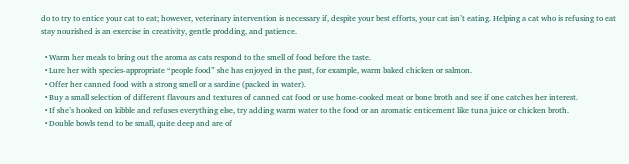do to try to entice your cat to eat; however, veterinary intervention is necessary if, despite your best efforts, your cat isn’t eating. Helping a cat who is refusing to eat stay nourished is an exercise in creativity, gentle prodding, and patience.

  • Warm her meals to bring out the aroma as cats respond to the smell of food before the taste.
  • Lure her with species-appropriate “people food” she has enjoyed in the past, for example, warm baked chicken or salmon.
  • Offer her canned food with a strong smell or a sardine (packed in water).
  • Buy a small selection of different flavours and textures of canned cat food or use home-cooked meat or bone broth and see if one catches her interest.
  • If she’s hooked on kibble and refuses everything else, try adding warm water to the food or an aromatic enticement like tuna juice or chicken broth.
  • Double bowls tend to be small, quite deep and are of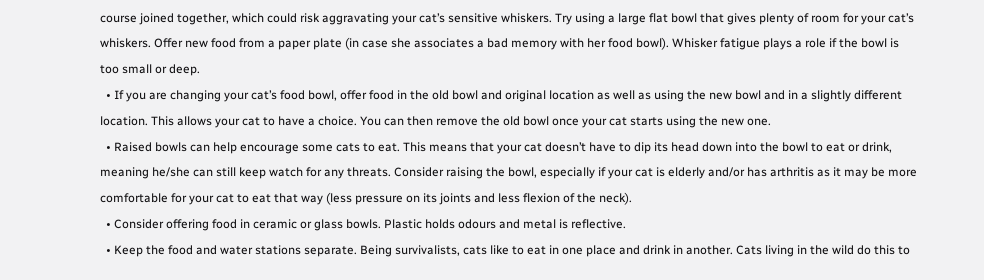course joined together, which could risk aggravating your cat’s sensitive whiskers. Try using a large flat bowl that gives plenty of room for your cat’s whiskers. Offer new food from a paper plate (in case she associates a bad memory with her food bowl). Whisker fatigue plays a role if the bowl is too small or deep.
  • If you are changing your cat’s food bowl, offer food in the old bowl and original location as well as using the new bowl and in a slightly different location. This allows your cat to have a choice. You can then remove the old bowl once your cat starts using the new one.
  • Raised bowls can help encourage some cats to eat. This means that your cat doesn’t have to dip its head down into the bowl to eat or drink, meaning he/she can still keep watch for any threats. Consider raising the bowl, especially if your cat is elderly and/or has arthritis as it may be more comfortable for your cat to eat that way (less pressure on its joints and less flexion of the neck).
  • Consider offering food in ceramic or glass bowls. Plastic holds odours and metal is reflective.
  • Keep the food and water stations separate. Being survivalists, cats like to eat in one place and drink in another. Cats living in the wild do this to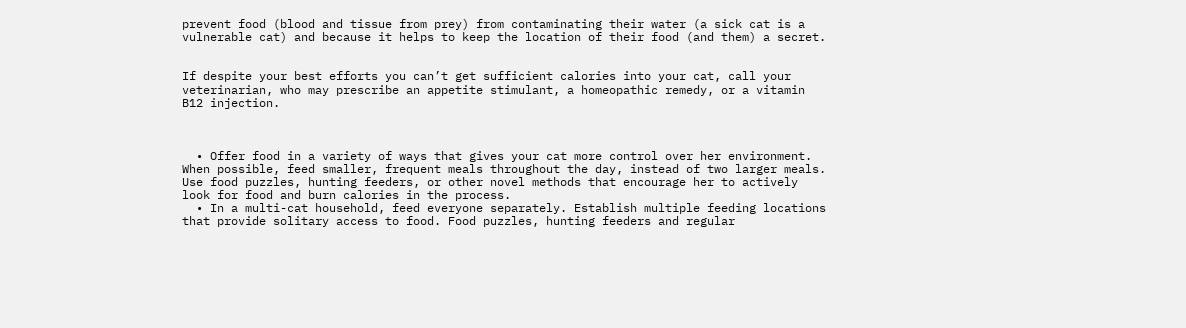prevent food (blood and tissue from prey) from contaminating their water (a sick cat is a vulnerable cat) and because it helps to keep the location of their food (and them) a secret.


If despite your best efforts you can’t get sufficient calories into your cat, call your veterinarian, who may prescribe an appetite stimulant, a homeopathic remedy, or a vitamin B12 injection.



  • Offer food in a variety of ways that gives your cat more control over her environment. When possible, feed smaller, frequent meals throughout the day, instead of two larger meals. Use food puzzles, hunting feeders, or other novel methods that encourage her to actively look for food and burn calories in the process.
  • In a multi-cat household, feed everyone separately. Establish multiple feeding locations that provide solitary access to food. Food puzzles, hunting feeders and regular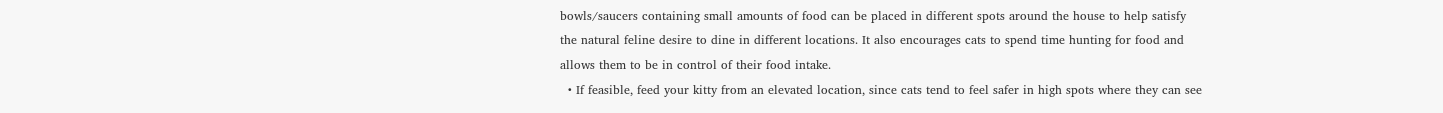bowls/saucers containing small amounts of food can be placed in different spots around the house to help satisfy the natural feline desire to dine in different locations. It also encourages cats to spend time hunting for food and allows them to be in control of their food intake.
  • If feasible, feed your kitty from an elevated location, since cats tend to feel safer in high spots where they can see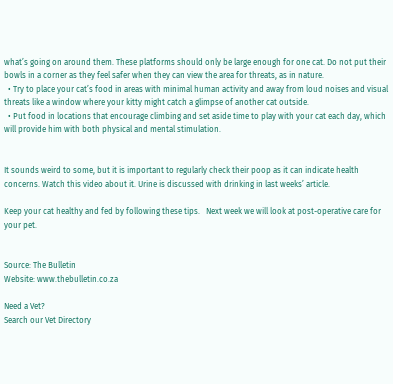what’s going on around them. These platforms should only be large enough for one cat. Do not put their bowls in a corner as they feel safer when they can view the area for threats, as in nature.
  • Try to place your cat’s food in areas with minimal human activity and away from loud noises and visual threats like a window where your kitty might catch a glimpse of another cat outside.
  • Put food in locations that encourage climbing and set aside time to play with your cat each day, which will provide him with both physical and mental stimulation.


It sounds weird to some, but it is important to regularly check their poop as it can indicate health concerns. Watch this video about it. Urine is discussed with drinking in last weeks’ article.

Keep your cat healthy and fed by following these tips.   Next week we will look at post-operative care for your pet.


Source: The Bulletin
Website: www.thebulletin.co.za

Need a Vet?
Search our Vet Directory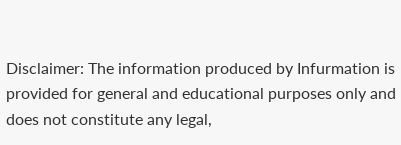Disclaimer: The information produced by Infurmation is provided for general and educational purposes only and does not constitute any legal,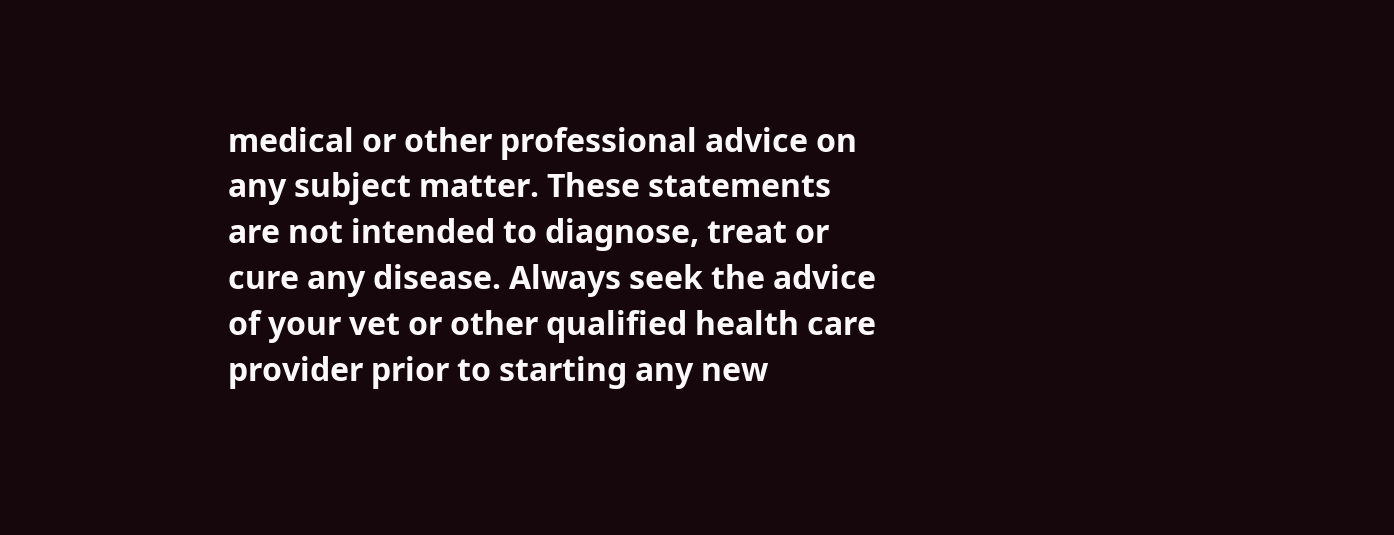medical or other professional advice on any subject matter. These statements are not intended to diagnose, treat or cure any disease. Always seek the advice of your vet or other qualified health care provider prior to starting any new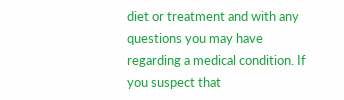diet or treatment and with any questions you may have regarding a medical condition. If you suspect that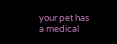your pet has a medical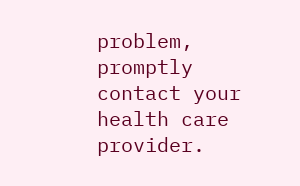problem, promptly contact your health care provider.